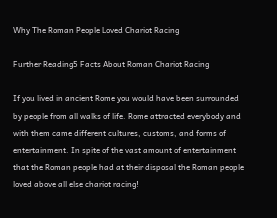Why The Roman People Loved Chariot Racing

Further Reading5 Facts About Roman Chariot Racing

If you lived in ancient Rome you would have been surrounded by people from all walks of life. Rome attracted everybody and with them came different cultures, customs, and forms of entertainment. In spite of the vast amount of entertainment that the Roman people had at their disposal the Roman people loved above all else chariot racing!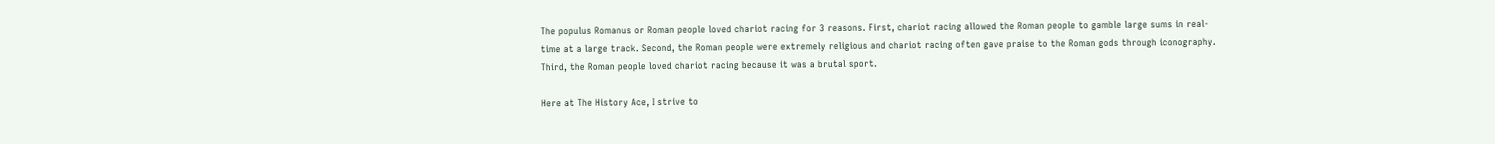The populus Romanus or Roman people loved chariot racing for 3 reasons. First, chariot racing allowed the Roman people to gamble large sums in real-time at a large track. Second, the Roman people were extremely religious and chariot racing often gave praise to the Roman gods through iconography. Third, the Roman people loved chariot racing because it was a brutal sport.

Here at The History Ace, I strive to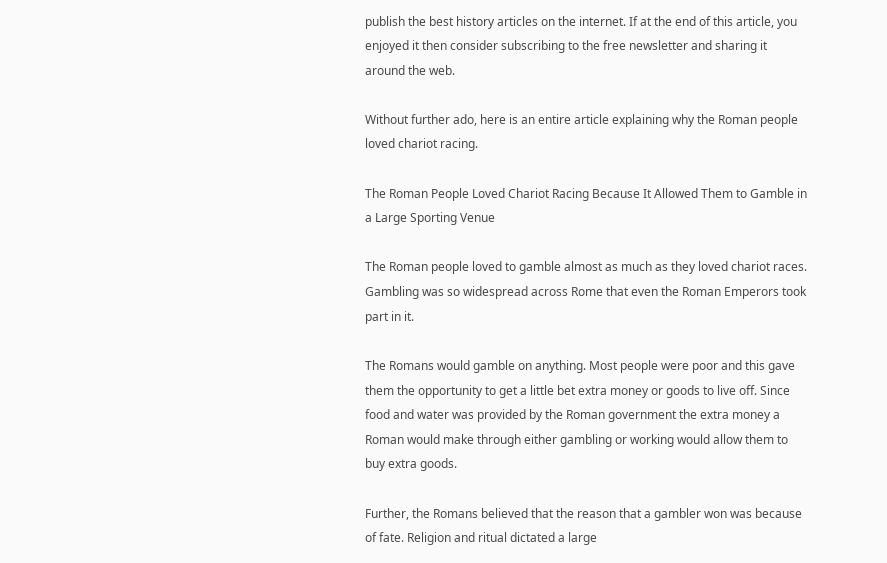publish the best history articles on the internet. If at the end of this article, you enjoyed it then consider subscribing to the free newsletter and sharing it around the web.

Without further ado, here is an entire article explaining why the Roman people loved chariot racing.

The Roman People Loved Chariot Racing Because It Allowed Them to Gamble in a Large Sporting Venue

The Roman people loved to gamble almost as much as they loved chariot races. Gambling was so widespread across Rome that even the Roman Emperors took part in it.

The Romans would gamble on anything. Most people were poor and this gave them the opportunity to get a little bet extra money or goods to live off. Since food and water was provided by the Roman government the extra money a Roman would make through either gambling or working would allow them to buy extra goods.

Further, the Romans believed that the reason that a gambler won was because of fate. Religion and ritual dictated a large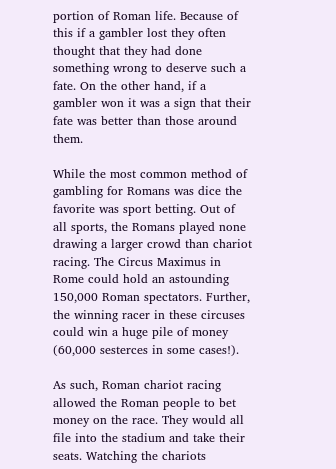portion of Roman life. Because of this if a gambler lost they often thought that they had done something wrong to deserve such a fate. On the other hand, if a gambler won it was a sign that their fate was better than those around them.

While the most common method of gambling for Romans was dice the favorite was sport betting. Out of all sports, the Romans played none drawing a larger crowd than chariot racing. The Circus Maximus in Rome could hold an astounding 150,000 Roman spectators. Further, the winning racer in these circuses could win a huge pile of money (60,000 sesterces in some cases!).

As such, Roman chariot racing allowed the Roman people to bet money on the race. They would all file into the stadium and take their seats. Watching the chariots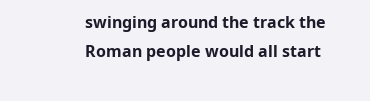swinging around the track the Roman people would all start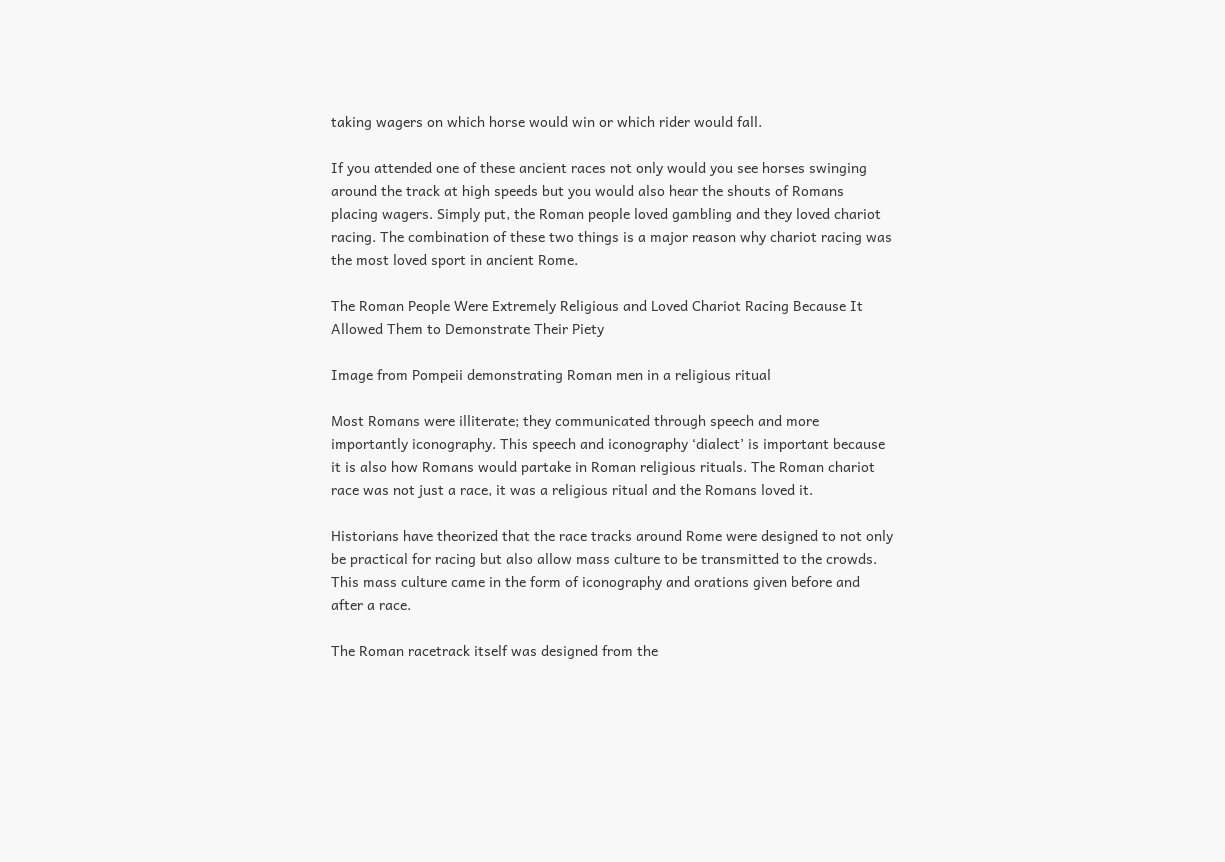taking wagers on which horse would win or which rider would fall.

If you attended one of these ancient races not only would you see horses swinging around the track at high speeds but you would also hear the shouts of Romans placing wagers. Simply put, the Roman people loved gambling and they loved chariot racing. The combination of these two things is a major reason why chariot racing was the most loved sport in ancient Rome.

The Roman People Were Extremely Religious and Loved Chariot Racing Because It Allowed Them to Demonstrate Their Piety

Image from Pompeii demonstrating Roman men in a religious ritual

Most Romans were illiterate; they communicated through speech and more importantly iconography. This speech and iconography ‘dialect’ is important because it is also how Romans would partake in Roman religious rituals. The Roman chariot race was not just a race, it was a religious ritual and the Romans loved it.

Historians have theorized that the race tracks around Rome were designed to not only be practical for racing but also allow mass culture to be transmitted to the crowds. This mass culture came in the form of iconography and orations given before and after a race.

The Roman racetrack itself was designed from the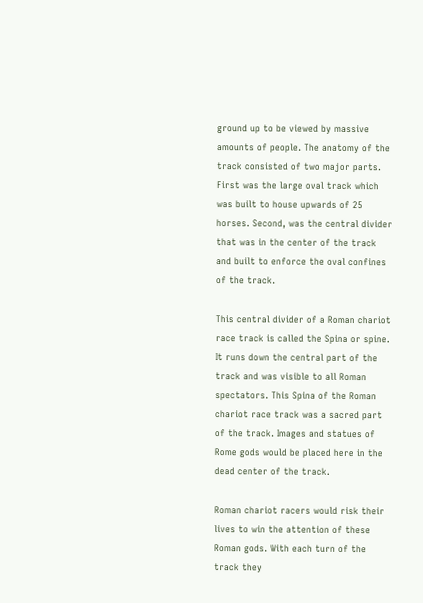ground up to be viewed by massive amounts of people. The anatomy of the track consisted of two major parts. First was the large oval track which was built to house upwards of 25 horses. Second, was the central divider that was in the center of the track and built to enforce the oval confines of the track.

This central divider of a Roman chariot race track is called the Spina or spine. It runs down the central part of the track and was visible to all Roman spectators. This Spina of the Roman chariot race track was a sacred part of the track. Images and statues of Rome gods would be placed here in the dead center of the track.

Roman chariot racers would risk their lives to win the attention of these Roman gods. With each turn of the track they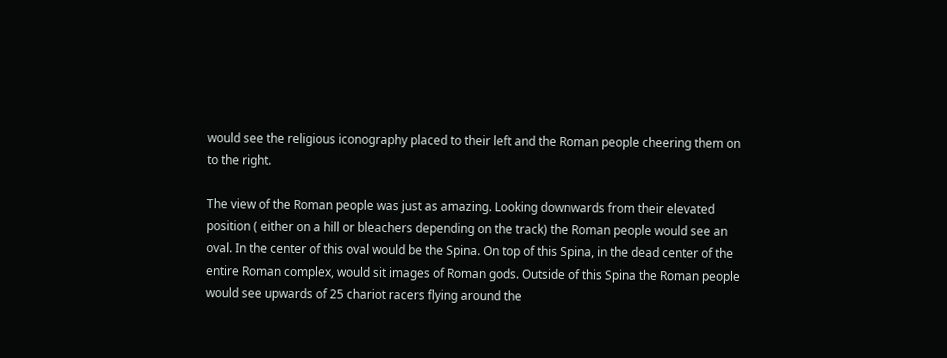would see the religious iconography placed to their left and the Roman people cheering them on to the right.

The view of the Roman people was just as amazing. Looking downwards from their elevated position ( either on a hill or bleachers depending on the track) the Roman people would see an oval. In the center of this oval would be the Spina. On top of this Spina, in the dead center of the entire Roman complex, would sit images of Roman gods. Outside of this Spina the Roman people would see upwards of 25 chariot racers flying around the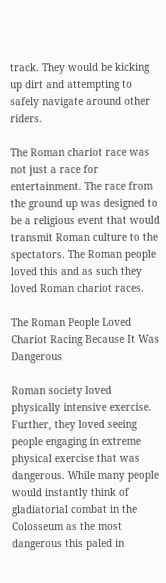track. They would be kicking up dirt and attempting to safely navigate around other riders.

The Roman chariot race was not just a race for entertainment. The race from the ground up was designed to be a religious event that would transmit Roman culture to the spectators. The Roman people loved this and as such they loved Roman chariot races.

The Roman People Loved Chariot Racing Because It Was Dangerous

Roman society loved physically intensive exercise. Further, they loved seeing people engaging in extreme physical exercise that was dangerous. While many people would instantly think of gladiatorial combat in the Colosseum as the most dangerous this paled in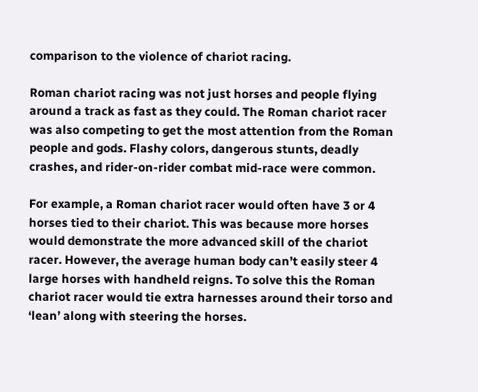comparison to the violence of chariot racing.

Roman chariot racing was not just horses and people flying around a track as fast as they could. The Roman chariot racer was also competing to get the most attention from the Roman people and gods. Flashy colors, dangerous stunts, deadly crashes, and rider-on-rider combat mid-race were common.

For example, a Roman chariot racer would often have 3 or 4 horses tied to their chariot. This was because more horses would demonstrate the more advanced skill of the chariot racer. However, the average human body can’t easily steer 4 large horses with handheld reigns. To solve this the Roman chariot racer would tie extra harnesses around their torso and ‘lean’ along with steering the horses.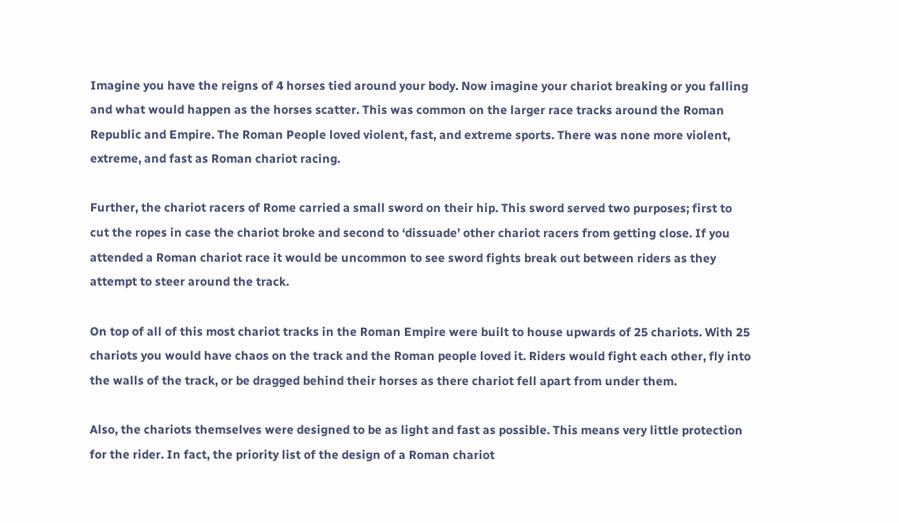Imagine you have the reigns of 4 horses tied around your body. Now imagine your chariot breaking or you falling and what would happen as the horses scatter. This was common on the larger race tracks around the Roman Republic and Empire. The Roman People loved violent, fast, and extreme sports. There was none more violent, extreme, and fast as Roman chariot racing.

Further, the chariot racers of Rome carried a small sword on their hip. This sword served two purposes; first to cut the ropes in case the chariot broke and second to ‘dissuade’ other chariot racers from getting close. If you attended a Roman chariot race it would be uncommon to see sword fights break out between riders as they attempt to steer around the track.

On top of all of this most chariot tracks in the Roman Empire were built to house upwards of 25 chariots. With 25 chariots you would have chaos on the track and the Roman people loved it. Riders would fight each other, fly into the walls of the track, or be dragged behind their horses as there chariot fell apart from under them.

Also, the chariots themselves were designed to be as light and fast as possible. This means very little protection for the rider. In fact, the priority list of the design of a Roman chariot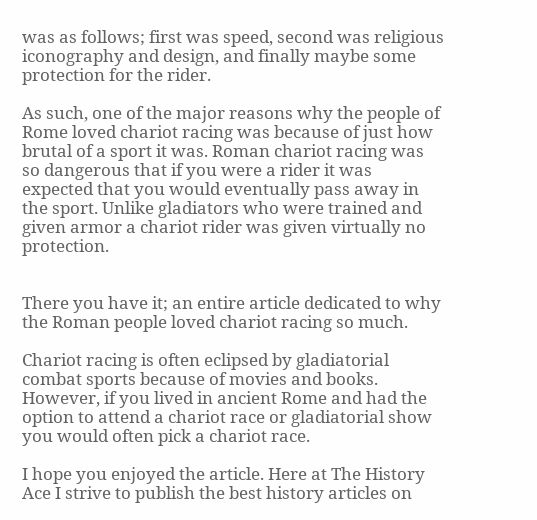was as follows; first was speed, second was religious iconography and design, and finally maybe some protection for the rider.

As such, one of the major reasons why the people of Rome loved chariot racing was because of just how brutal of a sport it was. Roman chariot racing was so dangerous that if you were a rider it was expected that you would eventually pass away in the sport. Unlike gladiators who were trained and given armor a chariot rider was given virtually no protection.


There you have it; an entire article dedicated to why the Roman people loved chariot racing so much.

Chariot racing is often eclipsed by gladiatorial combat sports because of movies and books. However, if you lived in ancient Rome and had the option to attend a chariot race or gladiatorial show you would often pick a chariot race.

I hope you enjoyed the article. Here at The History Ace I strive to publish the best history articles on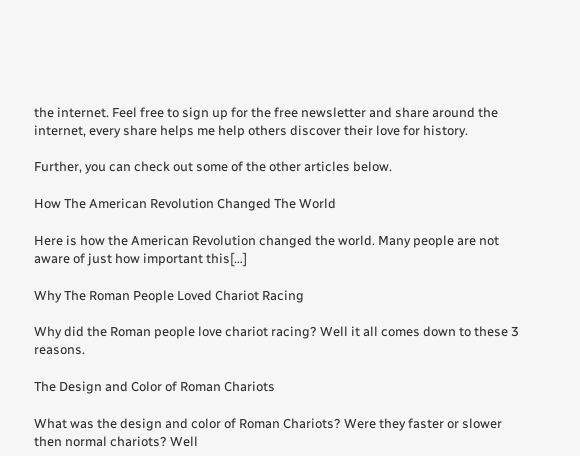the internet. Feel free to sign up for the free newsletter and share around the internet, every share helps me help others discover their love for history.

Further, you can check out some of the other articles below.

How The American Revolution Changed The World

Here is how the American Revolution changed the world. Many people are not aware of just how important this[…]

Why The Roman People Loved Chariot Racing

Why did the Roman people love chariot racing? Well it all comes down to these 3 reasons.

The Design and Color of Roman Chariots

What was the design and color of Roman Chariots? Were they faster or slower then normal chariots? Well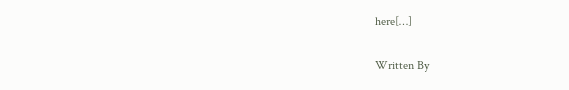here[…]

Written By